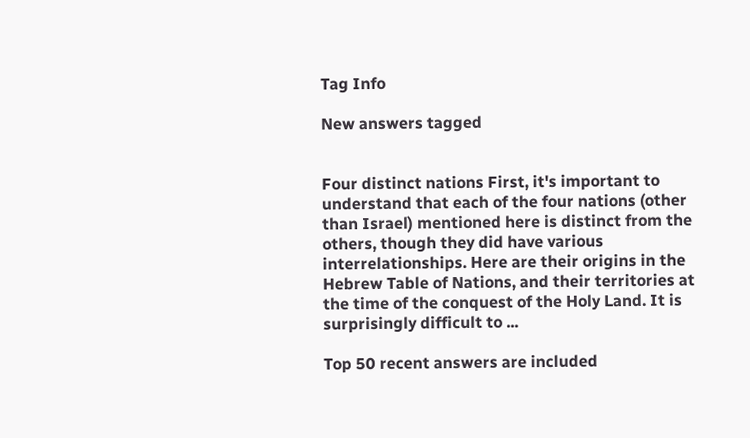Tag Info

New answers tagged


Four distinct nations First, it's important to understand that each of the four nations (other than Israel) mentioned here is distinct from the others, though they did have various interrelationships. Here are their origins in the Hebrew Table of Nations, and their territories at the time of the conquest of the Holy Land. It is surprisingly difficult to ...

Top 50 recent answers are included